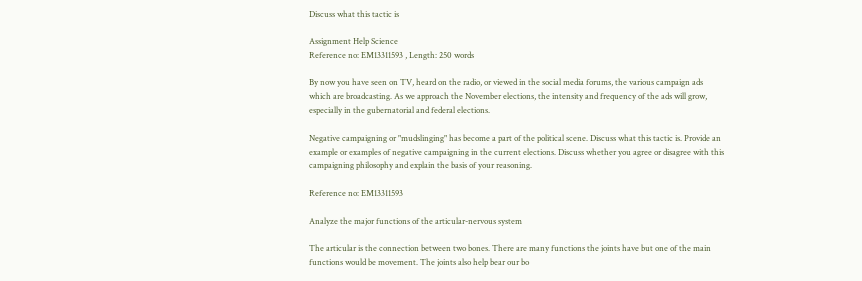Discuss what this tactic is

Assignment Help Science
Reference no: EM13311593 , Length: 250 words

By now you have seen on TV, heard on the radio, or viewed in the social media forums, the various campaign ads which are broadcasting. As we approach the November elections, the intensity and frequency of the ads will grow, especially in the gubernatorial and federal elections.

Negative campaigning or "mudslinging" has become a part of the political scene. Discuss what this tactic is. Provide an example or examples of negative campaigning in the current elections. Discuss whether you agree or disagree with this campaigning philosophy and explain the basis of your reasoning.

Reference no: EM13311593

Analyze the major functions of the articular-nervous system

The articular is the connection between two bones. There are many functions the joints have but one of the main functions would be movement. The joints also help bear our bo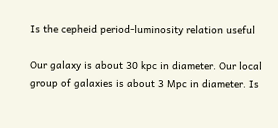Is the cepheid period-luminosity relation useful

Our galaxy is about 30 kpc in diameter. Our local group of galaxies is about 3 Mpc in diameter. Is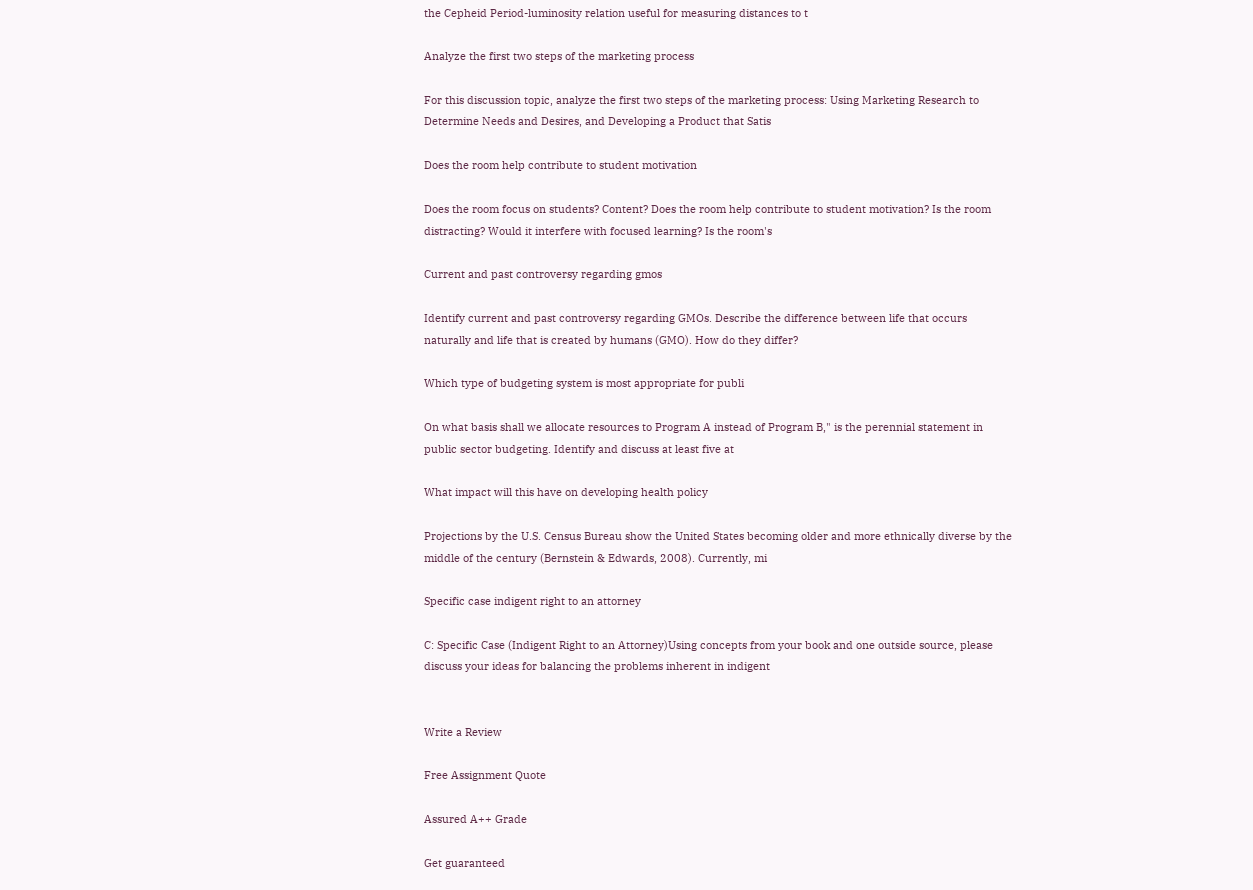the Cepheid Period-luminosity relation useful for measuring distances to t

Analyze the first two steps of the marketing process

For this discussion topic, analyze the first two steps of the marketing process: Using Marketing Research to Determine Needs and Desires, and Developing a Product that Satis

Does the room help contribute to student motivation

Does the room focus on students? Content? Does the room help contribute to student motivation? Is the room distracting? Would it interfere with focused learning? Is the room's

Current and past controversy regarding gmos

Identify current and past controversy regarding GMOs. Describe the difference between life that occurs naturally and life that is created by humans (GMO). How do they differ?

Which type of budgeting system is most appropriate for publi

On what basis shall we allocate resources to Program A instead of Program B," is the perennial statement in public sector budgeting. Identify and discuss at least five at

What impact will this have on developing health policy

Projections by the U.S. Census Bureau show the United States becoming older and more ethnically diverse by the middle of the century (Bernstein & Edwards, 2008). Currently, mi

Specific case indigent right to an attorney

C: Specific Case (Indigent Right to an Attorney)Using concepts from your book and one outside source, please discuss your ideas for balancing the problems inherent in indigent


Write a Review

Free Assignment Quote

Assured A++ Grade

Get guaranteed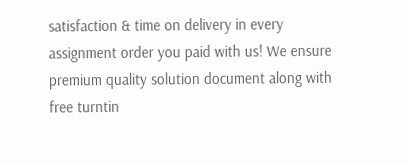satisfaction & time on delivery in every assignment order you paid with us! We ensure premium quality solution document along with free turntin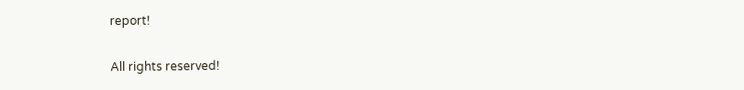report!

All rights reserved!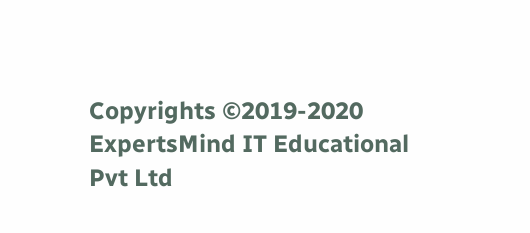Copyrights ©2019-2020 ExpertsMind IT Educational Pvt Ltd